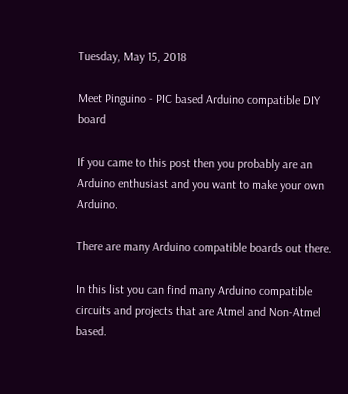Tuesday, May 15, 2018

Meet Pinguino - PIC based Arduino compatible DIY board

If you came to this post then you probably are an Arduino enthusiast and you want to make your own Arduino.

There are many Arduino compatible boards out there.

In this list you can find many Arduino compatible circuits and projects that are Atmel and Non-Atmel based.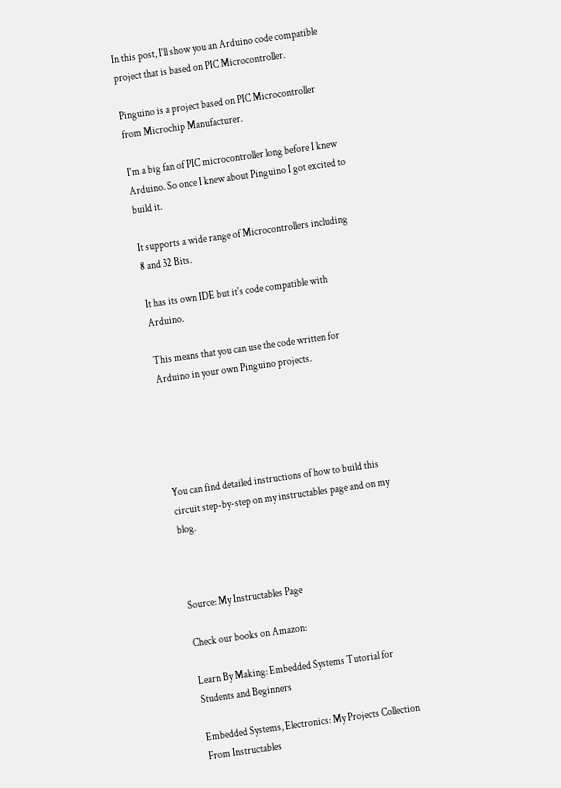In this post, I'll show you an Arduino code compatible project that is based on PIC Microcontroller.

Pinguino is a project based on PIC Microcontroller from Microchip Manufacturer.

I'm a big fan of PIC microcontroller long before I knew Arduino. So once I knew about Pinguino I got excited to build it.

It supports a wide range of Microcontrollers including 8 and 32 Bits.

It has its own IDE but it's code compatible with Arduino.

This means that you can use the code written for Arduino in your own Pinguino projects.





You can find detailed instructions of how to build this circuit step-by-step on my instructables page and on my blog.



Source: My Instructables Page

Check our books on Amazon:

Learn By Making: Embedded Systems Tutorial for Students and Beginners

Embedded Systems, Electronics: My Projects Collection From Instructables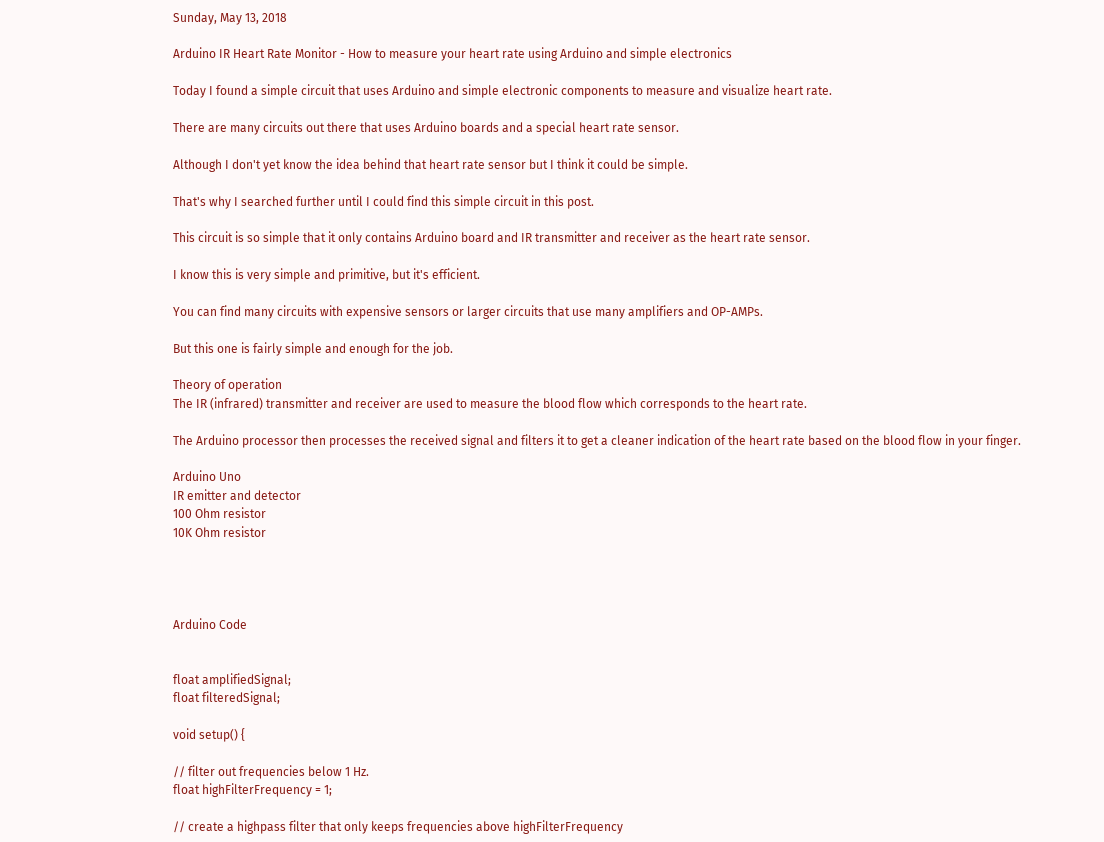Sunday, May 13, 2018

Arduino IR Heart Rate Monitor - How to measure your heart rate using Arduino and simple electronics

Today I found a simple circuit that uses Arduino and simple electronic components to measure and visualize heart rate.

There are many circuits out there that uses Arduino boards and a special heart rate sensor.

Although I don't yet know the idea behind that heart rate sensor but I think it could be simple.

That's why I searched further until I could find this simple circuit in this post.

This circuit is so simple that it only contains Arduino board and IR transmitter and receiver as the heart rate sensor.

I know this is very simple and primitive, but it's efficient.

You can find many circuits with expensive sensors or larger circuits that use many amplifiers and OP-AMPs.

But this one is fairly simple and enough for the job.

Theory of operation
The IR (infrared) transmitter and receiver are used to measure the blood flow which corresponds to the heart rate.

The Arduino processor then processes the received signal and filters it to get a cleaner indication of the heart rate based on the blood flow in your finger.

Arduino Uno
IR emitter and detector
100 Ohm resistor
10K Ohm resistor




Arduino Code


float amplifiedSignal;
float filteredSignal;

void setup() {

// filter out frequencies below 1 Hz.
float highFilterFrequency = 1;

// create a highpass filter that only keeps frequencies above highFilterFrequency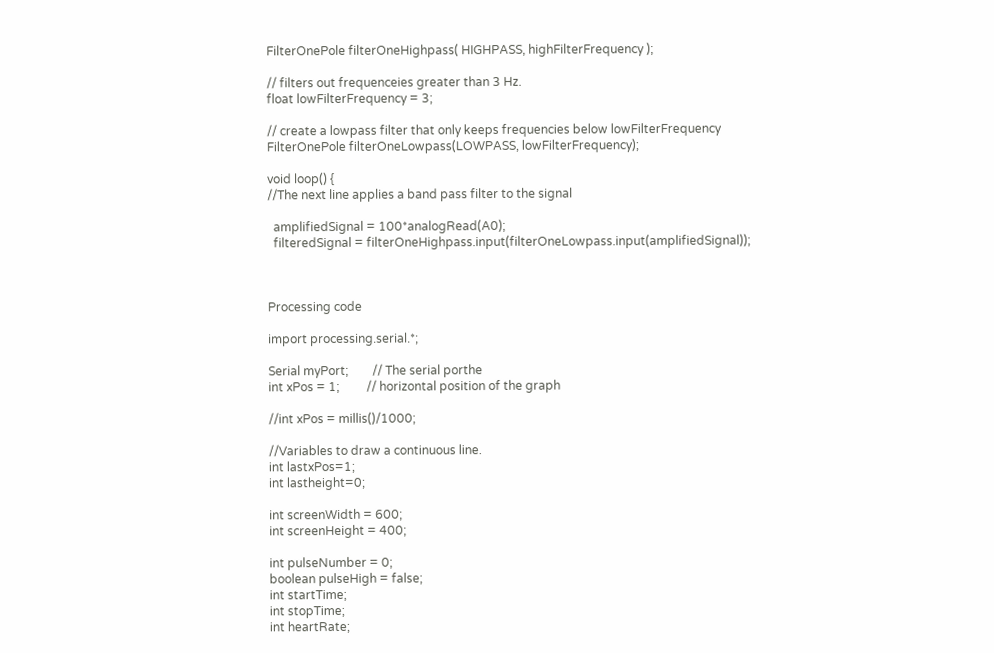FilterOnePole filterOneHighpass( HIGHPASS, highFilterFrequency );

// filters out frequenceies greater than 3 Hz.
float lowFilterFrequency = 3;

// create a lowpass filter that only keeps frequencies below lowFilterFrequency
FilterOnePole filterOneLowpass(LOWPASS, lowFilterFrequency);

void loop() {
//The next line applies a band pass filter to the signal

  amplifiedSignal = 100*analogRead(A0);
  filteredSignal = filterOneHighpass.input(filterOneLowpass.input(amplifiedSignal));



Processing code

import processing.serial.*;

Serial myPort;        // The serial porthe
int xPos = 1;         // horizontal position of the graph

//int xPos = millis()/1000;

//Variables to draw a continuous line.
int lastxPos=1;
int lastheight=0;

int screenWidth = 600;
int screenHeight = 400;

int pulseNumber = 0;
boolean pulseHigh = false;
int startTime;
int stopTime;
int heartRate;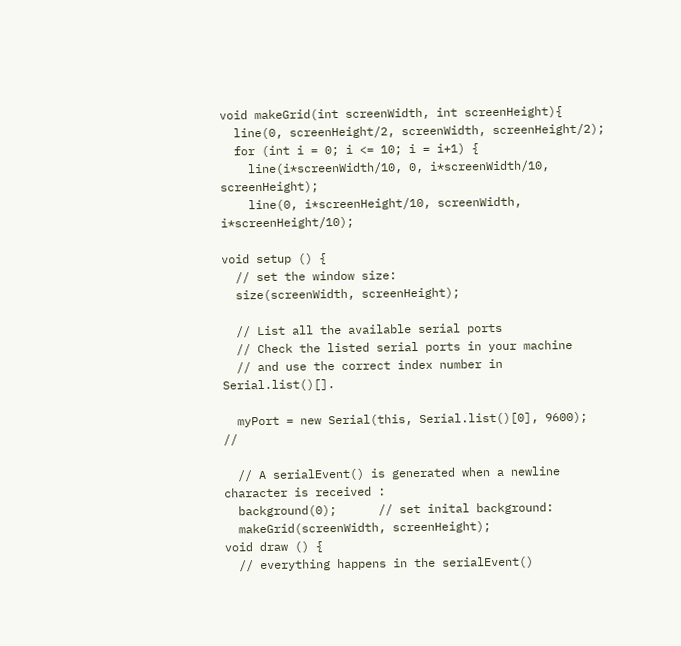void makeGrid(int screenWidth, int screenHeight){
  line(0, screenHeight/2, screenWidth, screenHeight/2);
  for (int i = 0; i <= 10; i = i+1) {
    line(i*screenWidth/10, 0, i*screenWidth/10, screenHeight);
    line(0, i*screenHeight/10, screenWidth, i*screenHeight/10);

void setup () {
  // set the window size:
  size(screenWidth, screenHeight);

  // List all the available serial ports
  // Check the listed serial ports in your machine
  // and use the correct index number in Serial.list()[].

  myPort = new Serial(this, Serial.list()[0], 9600);  //

  // A serialEvent() is generated when a newline character is received :
  background(0);      // set inital background:
  makeGrid(screenWidth, screenHeight);
void draw () {
  // everything happens in the serialEvent()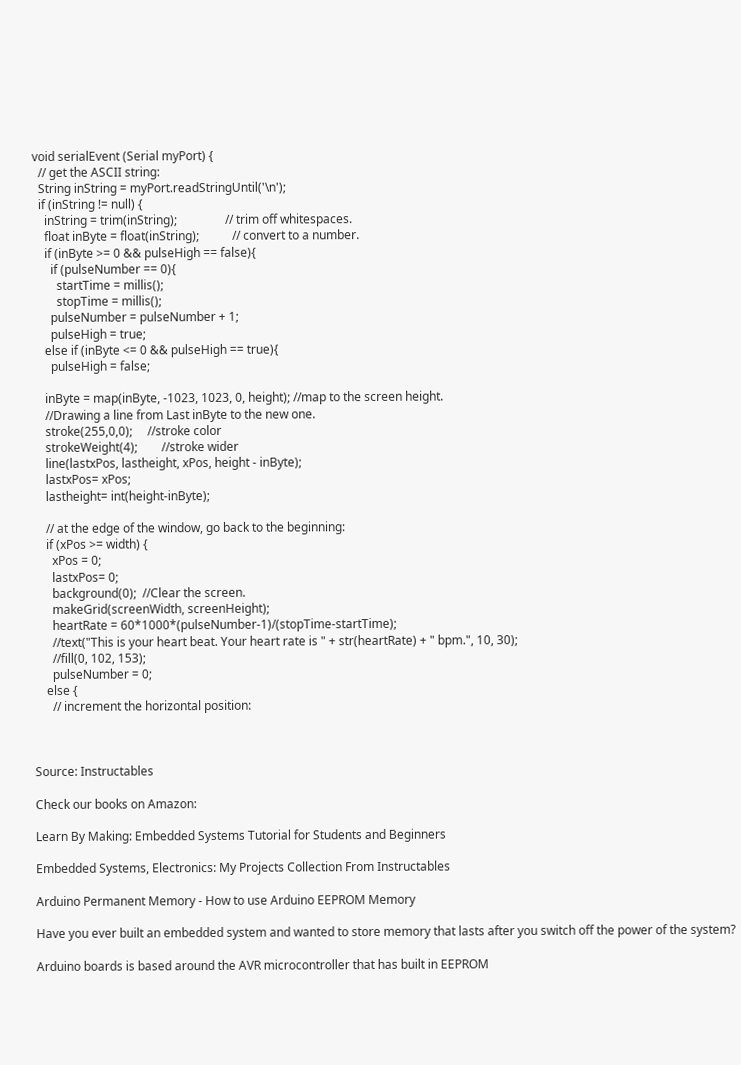void serialEvent (Serial myPort) {
  // get the ASCII string:
  String inString = myPort.readStringUntil('\n');
  if (inString != null) {
    inString = trim(inString);                // trim off whitespaces.
    float inByte = float(inString);           // convert to a number.
    if (inByte >= 0 && pulseHigh == false){
      if (pulseNumber == 0){
        startTime = millis();
        stopTime = millis();
      pulseNumber = pulseNumber + 1;
      pulseHigh = true;
    else if (inByte <= 0 && pulseHigh == true){
      pulseHigh = false;

    inByte = map(inByte, -1023, 1023, 0, height); //map to the screen height.
    //Drawing a line from Last inByte to the new one.
    stroke(255,0,0);     //stroke color
    strokeWeight(4);        //stroke wider
    line(lastxPos, lastheight, xPos, height - inByte);
    lastxPos= xPos;
    lastheight= int(height-inByte);

    // at the edge of the window, go back to the beginning:
    if (xPos >= width) {
      xPos = 0;
      lastxPos= 0;
      background(0);  //Clear the screen.
      makeGrid(screenWidth, screenHeight);
      heartRate = 60*1000*(pulseNumber-1)/(stopTime-startTime);
      //text("This is your heart beat. Your heart rate is " + str(heartRate) + " bpm.", 10, 30);
      //fill(0, 102, 153);
      pulseNumber = 0;
    else {
      // increment the horizontal position:



Source: Instructables

Check our books on Amazon:

Learn By Making: Embedded Systems Tutorial for Students and Beginners

Embedded Systems, Electronics: My Projects Collection From Instructables

Arduino Permanent Memory - How to use Arduino EEPROM Memory

Have you ever built an embedded system and wanted to store memory that lasts after you switch off the power of the system?

Arduino boards is based around the AVR microcontroller that has built in EEPROM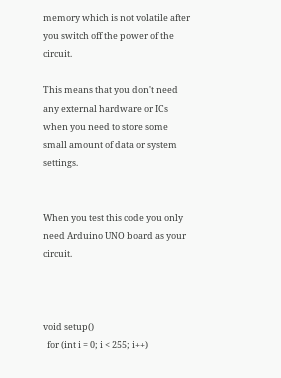memory which is not volatile after you switch off the power of the circuit.

This means that you don't need any external hardware or ICs when you need to store some small amount of data or system settings.


When you test this code you only need Arduino UNO board as your circuit.



void setup()
  for (int i = 0; i < 255; i++)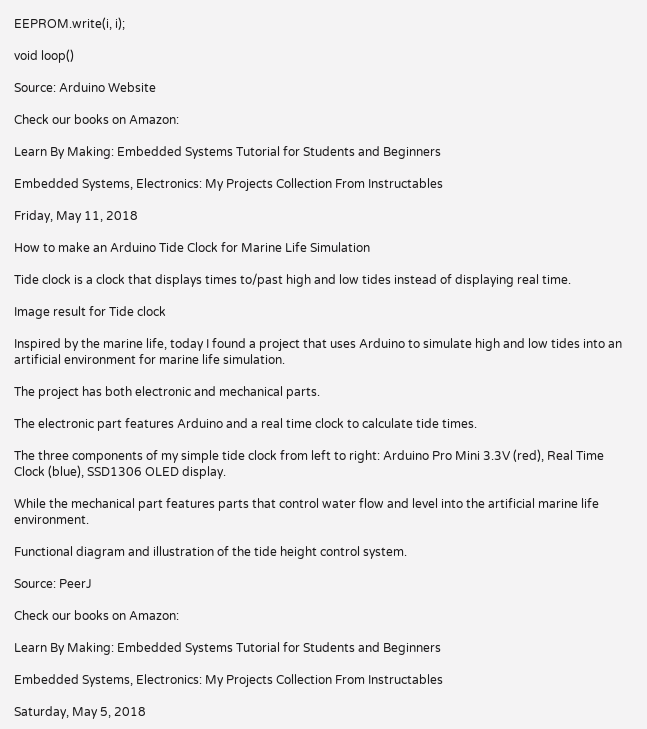EEPROM.write(i, i);

void loop()

Source: Arduino Website

Check our books on Amazon:

Learn By Making: Embedded Systems Tutorial for Students and Beginners

Embedded Systems, Electronics: My Projects Collection From Instructables

Friday, May 11, 2018

How to make an Arduino Tide Clock for Marine Life Simulation

Tide clock is a clock that displays times to/past high and low tides instead of displaying real time.

Image result for Tide clock

Inspired by the marine life, today I found a project that uses Arduino to simulate high and low tides into an artificial environment for marine life simulation.

The project has both electronic and mechanical parts.

The electronic part features Arduino and a real time clock to calculate tide times.

The three components of my simple tide clock from left to right: Arduino Pro Mini 3.3V (red), Real Time Clock (blue), SSD1306 OLED display.

While the mechanical part features parts that control water flow and level into the artificial marine life environment.

Functional diagram and illustration of the tide height control system.

Source: PeerJ

Check our books on Amazon:

Learn By Making: Embedded Systems Tutorial for Students and Beginners

Embedded Systems, Electronics: My Projects Collection From Instructables

Saturday, May 5, 2018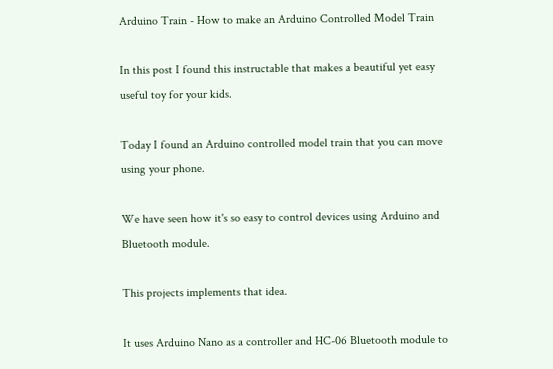Arduino Train - How to make an Arduino Controlled Model Train

In this post I found this instructable that makes a beautiful yet easy useful toy for your kids.

Today I found an Arduino controlled model train that you can move using your phone.

We have seen how it's so easy to control devices using Arduino and Bluetooth module.

This projects implements that idea.

It uses Arduino Nano as a controller and HC-06 Bluetooth module to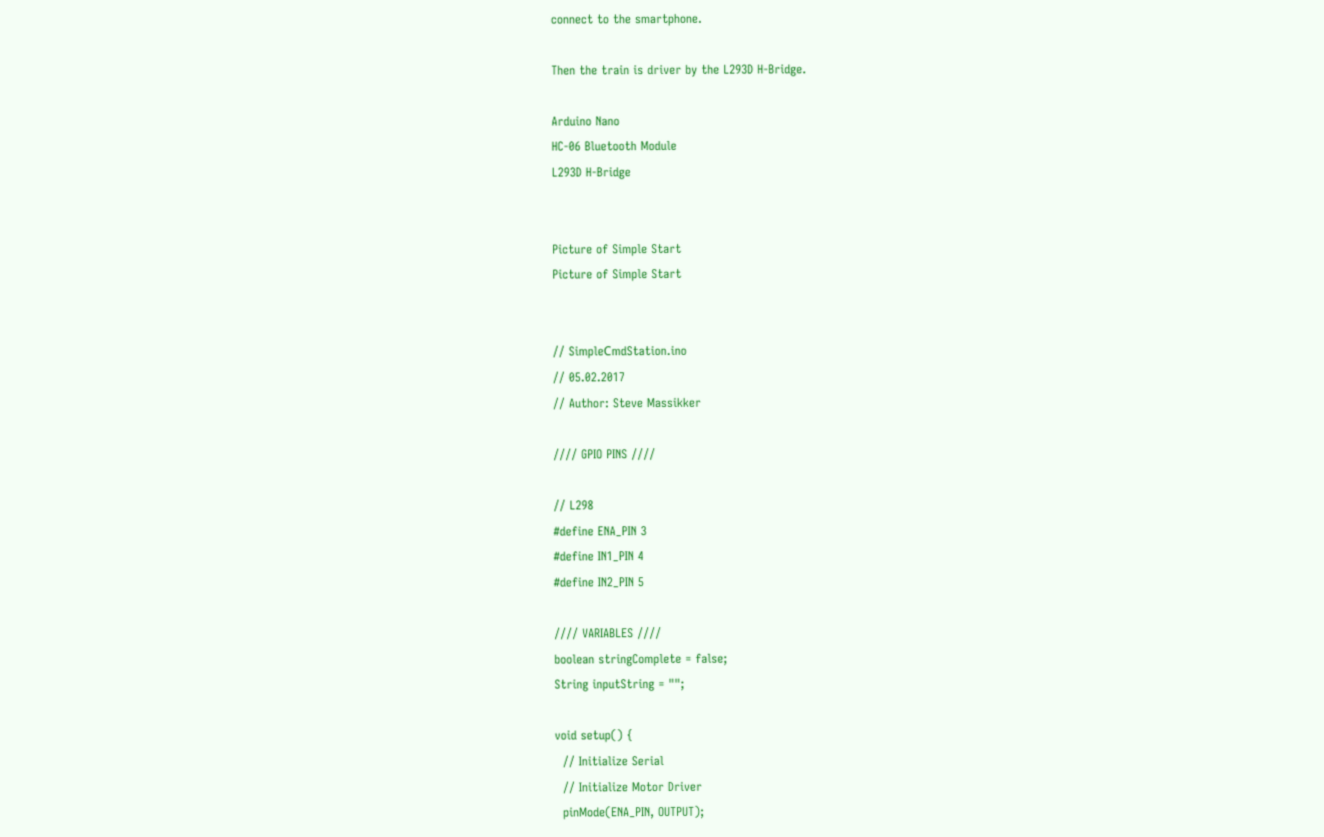connect to the smartphone.

Then the train is driver by the L293D H-Bridge.

Arduino Nano
HC-06 Bluetooth Module
L293D H-Bridge


Picture of Simple Start
Picture of Simple Start


// SimpleСmdStation.ino
// 05.02.2017
// Author: Steve Massikker

//// GPIO PINS ////

// L298
#define ENA_PIN 3
#define IN1_PIN 4
#define IN2_PIN 5

//// VARIABLES ////
boolean stringComplete = false;
String inputString = "";

void setup() {
  // Initialize Serial
  // Initialize Motor Driver
  pinMode(ENA_PIN, OUTPUT);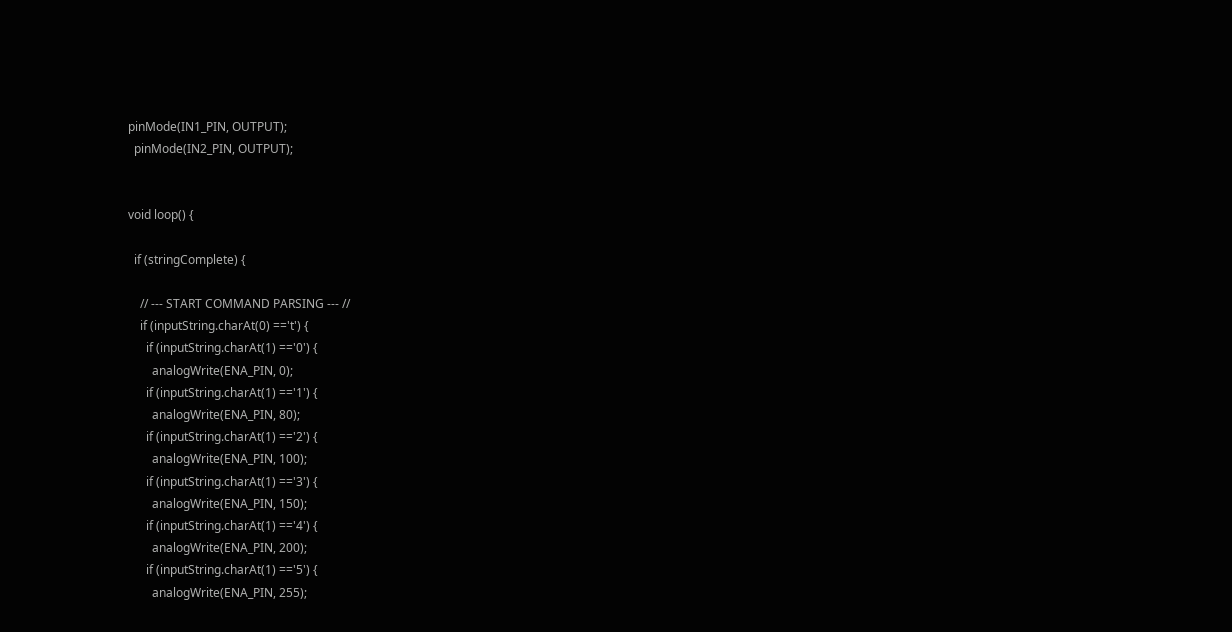pinMode(IN1_PIN, OUTPUT);
  pinMode(IN2_PIN, OUTPUT);


void loop() {

  if (stringComplete) {

    // --- START COMMAND PARSING --- //
    if (inputString.charAt(0) =='t') {
      if (inputString.charAt(1) =='0') {
        analogWrite(ENA_PIN, 0);
      if (inputString.charAt(1) =='1') {
        analogWrite(ENA_PIN, 80);
      if (inputString.charAt(1) =='2') {
        analogWrite(ENA_PIN, 100);
      if (inputString.charAt(1) =='3') {
        analogWrite(ENA_PIN, 150);
      if (inputString.charAt(1) =='4') {
        analogWrite(ENA_PIN, 200);
      if (inputString.charAt(1) =='5') {
        analogWrite(ENA_PIN, 255);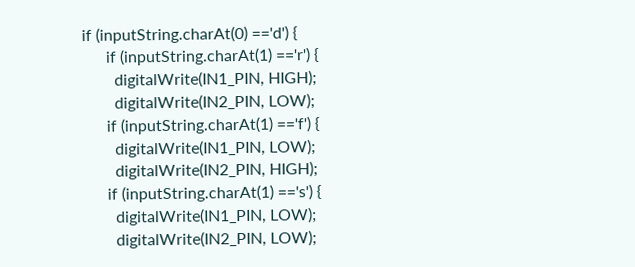if (inputString.charAt(0) =='d') {
      if (inputString.charAt(1) =='r') {
        digitalWrite(IN1_PIN, HIGH);
        digitalWrite(IN2_PIN, LOW);
      if (inputString.charAt(1) =='f') {
        digitalWrite(IN1_PIN, LOW);
        digitalWrite(IN2_PIN, HIGH);
      if (inputString.charAt(1) =='s') {
        digitalWrite(IN1_PIN, LOW);
        digitalWrite(IN2_PIN, LOW);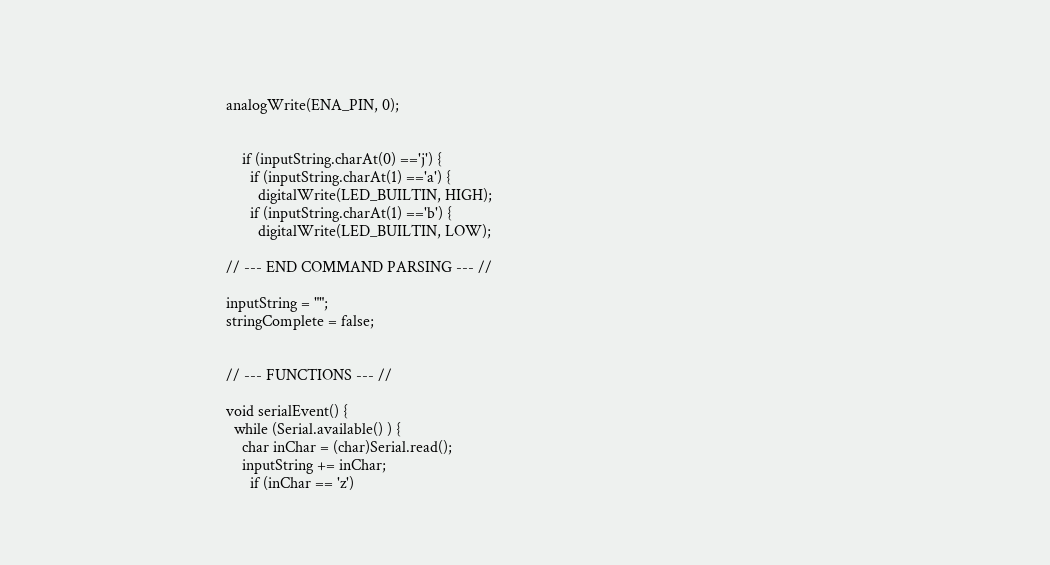analogWrite(ENA_PIN, 0);


    if (inputString.charAt(0) =='j') {
      if (inputString.charAt(1) =='a') {
        digitalWrite(LED_BUILTIN, HIGH);
      if (inputString.charAt(1) =='b') {
        digitalWrite(LED_BUILTIN, LOW);

// --- END COMMAND PARSING --- //

inputString = "";
stringComplete = false;


// --- FUNCTIONS --- //

void serialEvent() {
  while (Serial.available() ) {
    char inChar = (char)Serial.read();
    inputString += inChar;
      if (inChar == 'z')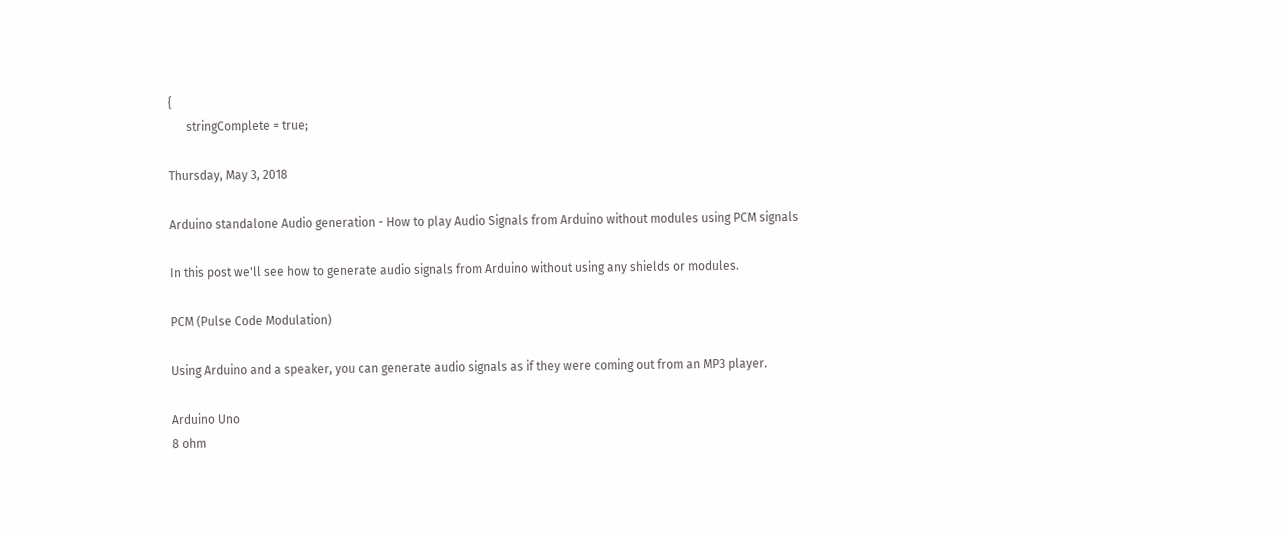{
      stringComplete = true;

Thursday, May 3, 2018

Arduino standalone Audio generation - How to play Audio Signals from Arduino without modules using PCM signals

In this post we'll see how to generate audio signals from Arduino without using any shields or modules.

PCM (Pulse Code Modulation)

Using Arduino and a speaker, you can generate audio signals as if they were coming out from an MP3 player.

Arduino Uno
8 ohm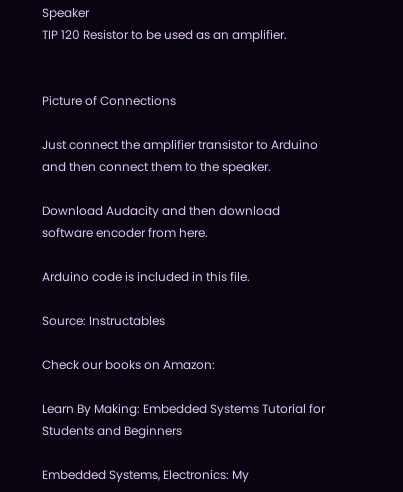Speaker
TIP 120 Resistor to be used as an amplifier.


Picture of Connections

Just connect the amplifier transistor to Arduino and then connect them to the speaker.

Download Audacity and then download software encoder from here.

Arduino code is included in this file.

Source: Instructables

Check our books on Amazon:

Learn By Making: Embedded Systems Tutorial for Students and Beginners

Embedded Systems, Electronics: My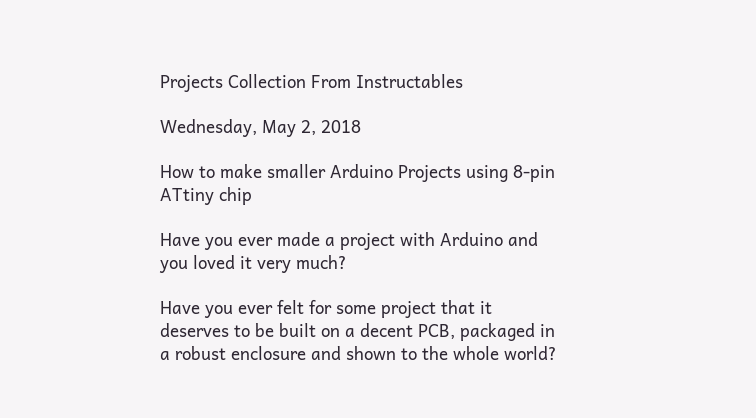Projects Collection From Instructables

Wednesday, May 2, 2018

How to make smaller Arduino Projects using 8-pin ATtiny chip

Have you ever made a project with Arduino and you loved it very much?

Have you ever felt for some project that it deserves to be built on a decent PCB, packaged in a robust enclosure and shown to the whole world?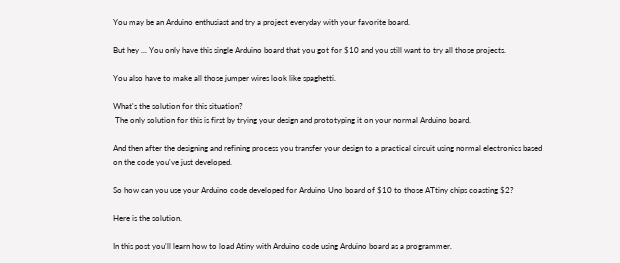You may be an Arduino enthusiast and try a project everyday with your favorite board.

But hey ... You only have this single Arduino board that you got for $10 and you still want to try all those projects.

You also have to make all those jumper wires look like spaghetti.

What's the solution for this situation?
 The only solution for this is first by trying your design and prototyping it on your normal Arduino board.

And then after the designing and refining process you transfer your design to a practical circuit using normal electronics based on the code you've just developed.

So how can you use your Arduino code developed for Arduino Uno board of $10 to those ATtiny chips coasting $2?

Here is the solution.

In this post you'll learn how to load Atiny with Arduino code using Arduino board as a programmer.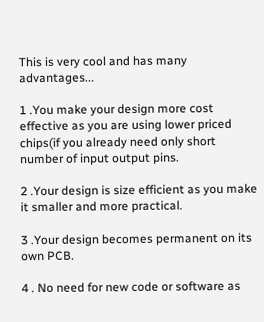This is very cool and has many advantages...

1 .You make your design more cost effective as you are using lower priced chips(if you already need only short number of input output pins.

2 .Your design is size efficient as you make it smaller and more practical.

3 .Your design becomes permanent on its own PCB.

4 . No need for new code or software as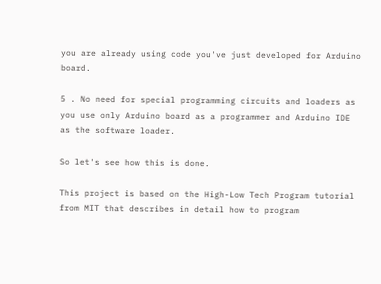you are already using code you've just developed for Arduino board.

5 . No need for special programming circuits and loaders as you use only Arduino board as a programmer and Arduino IDE as the software loader.

So let's see how this is done.

This project is based on the High-Low Tech Program tutorial from MIT that describes in detail how to program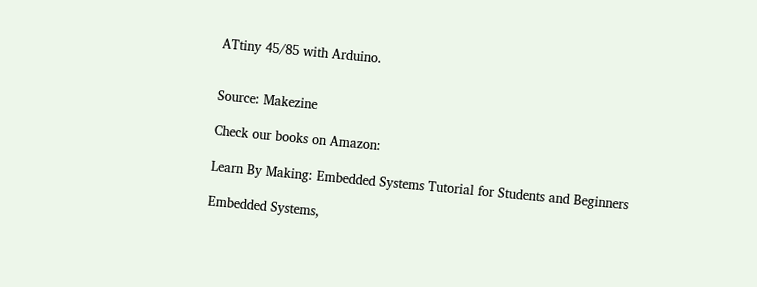ATtiny 45/85 with Arduino.


Source: Makezine

Check our books on Amazon:

Learn By Making: Embedded Systems Tutorial for Students and Beginners

Embedded Systems,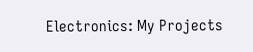Electronics: My Projects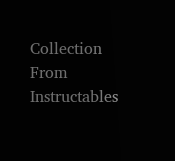Collection From Instructables